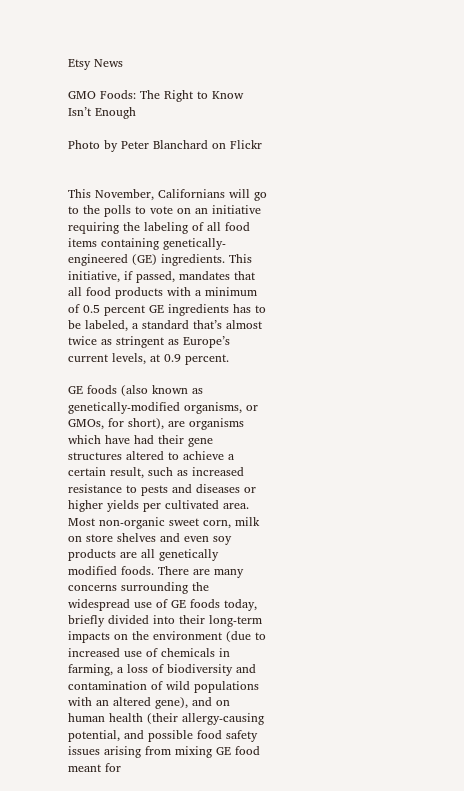Etsy News

GMO Foods: The Right to Know Isn’t Enough

Photo by Peter Blanchard on Flickr


This November, Californians will go to the polls to vote on an initiative requiring the labeling of all food items containing genetically-engineered (GE) ingredients. This initiative, if passed, mandates that all food products with a minimum of 0.5 percent GE ingredients has to be labeled, a standard that’s almost twice as stringent as Europe’s current levels, at 0.9 percent.

GE foods (also known as genetically-modified organisms, or GMOs, for short), are organisms which have had their gene structures altered to achieve a certain result, such as increased resistance to pests and diseases or higher yields per cultivated area. Most non-organic sweet corn, milk on store shelves and even soy products are all genetically modified foods. There are many concerns surrounding the widespread use of GE foods today, briefly divided into their long-term impacts on the environment (due to increased use of chemicals in farming, a loss of biodiversity and contamination of wild populations with an altered gene), and on human health (their allergy-causing potential, and possible food safety issues arising from mixing GE food meant for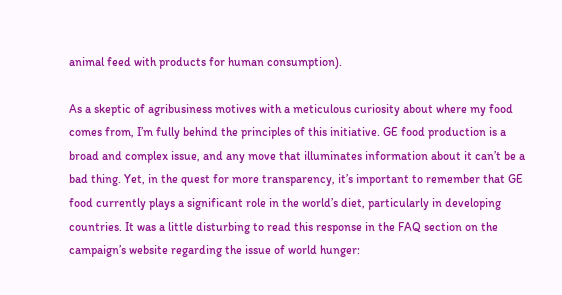animal feed with products for human consumption).

As a skeptic of agribusiness motives with a meticulous curiosity about where my food comes from, I’m fully behind the principles of this initiative. GE food production is a broad and complex issue, and any move that illuminates information about it can’t be a bad thing. Yet, in the quest for more transparency, it’s important to remember that GE food currently plays a significant role in the world’s diet, particularly in developing countries. It was a little disturbing to read this response in the FAQ section on the campaign’s website regarding the issue of world hunger: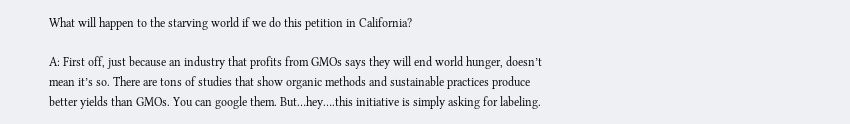What will happen to the starving world if we do this petition in California?

A: First off, just because an industry that profits from GMOs says they will end world hunger, doesn’t mean it’s so. There are tons of studies that show organic methods and sustainable practices produce better yields than GMOs. You can google them. But…hey….this initiative is simply asking for labeling.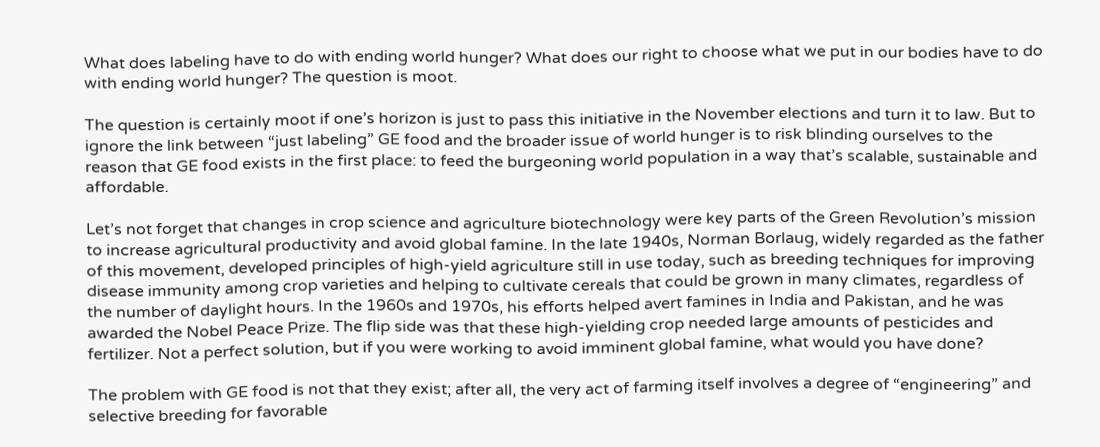What does labeling have to do with ending world hunger? What does our right to choose what we put in our bodies have to do with ending world hunger? The question is moot.

The question is certainly moot if one’s horizon is just to pass this initiative in the November elections and turn it to law. But to ignore the link between “just labeling” GE food and the broader issue of world hunger is to risk blinding ourselves to the reason that GE food exists in the first place: to feed the burgeoning world population in a way that’s scalable, sustainable and affordable.

Let’s not forget that changes in crop science and agriculture biotechnology were key parts of the Green Revolution’s mission to increase agricultural productivity and avoid global famine. In the late 1940s, Norman Borlaug, widely regarded as the father of this movement, developed principles of high-yield agriculture still in use today, such as breeding techniques for improving disease immunity among crop varieties and helping to cultivate cereals that could be grown in many climates, regardless of the number of daylight hours. In the 1960s and 1970s, his efforts helped avert famines in India and Pakistan, and he was awarded the Nobel Peace Prize. The flip side was that these high-yielding crop needed large amounts of pesticides and fertilizer. Not a perfect solution, but if you were working to avoid imminent global famine, what would you have done?

The problem with GE food is not that they exist; after all, the very act of farming itself involves a degree of “engineering” and selective breeding for favorable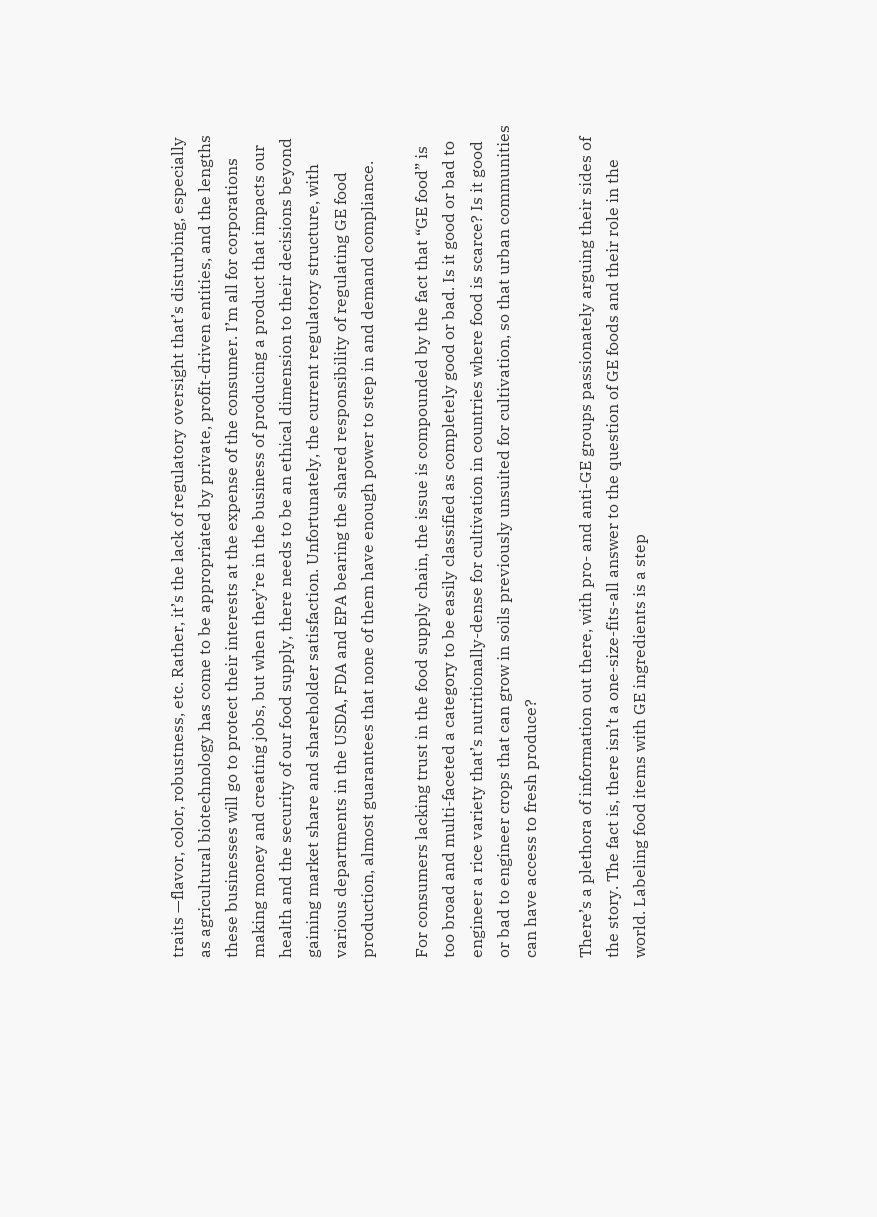traits —flavor, color, robustness, etc. Rather, it’s the lack of regulatory oversight that’s disturbing, especially as agricultural biotechnology has come to be appropriated by private, profit-driven entities, and the lengths these businesses will go to protect their interests at the expense of the consumer. I’m all for corporations making money and creating jobs, but when they’re in the business of producing a product that impacts our health and the security of our food supply, there needs to be an ethical dimension to their decisions beyond gaining market share and shareholder satisfaction. Unfortunately, the current regulatory structure, with various departments in the USDA, FDA and EPA bearing the shared responsibility of regulating GE food production, almost guarantees that none of them have enough power to step in and demand compliance.

For consumers lacking trust in the food supply chain, the issue is compounded by the fact that “GE food” is too broad and multi-faceted a category to be easily classified as completely good or bad. Is it good or bad to engineer a rice variety that’s nutritionally-dense for cultivation in countries where food is scarce? Is it good or bad to engineer crops that can grow in soils previously unsuited for cultivation, so that urban communities can have access to fresh produce?

There’s a plethora of information out there, with pro- and anti-GE groups passionately arguing their sides of the story. The fact is, there isn’t a one-size-fits-all answer to the question of GE foods and their role in the world. Labeling food items with GE ingredients is a step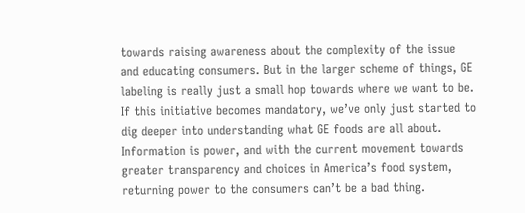towards raising awareness about the complexity of the issue and educating consumers. But in the larger scheme of things, GE labeling is really just a small hop towards where we want to be. If this initiative becomes mandatory, we’ve only just started to dig deeper into understanding what GE foods are all about. Information is power, and with the current movement towards greater transparency and choices in America’s food system, returning power to the consumers can’t be a bad thing.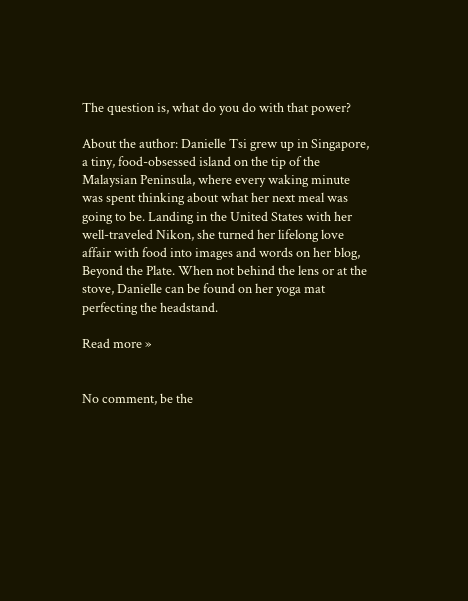The question is, what do you do with that power?

About the author: Danielle Tsi grew up in Singapore, a tiny, food-obsessed island on the tip of the Malaysian Peninsula, where every waking minute was spent thinking about what her next meal was going to be. Landing in the United States with her well-traveled Nikon, she turned her lifelong love affair with food into images and words on her blog, Beyond the Plate. When not behind the lens or at the stove, Danielle can be found on her yoga mat perfecting the headstand.

Read more »


No comment, be the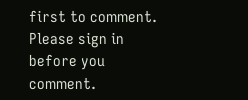first to comment.
Please sign in before you comment.